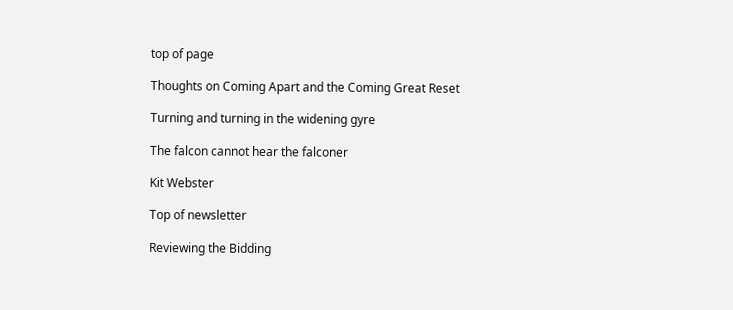top of page

Thoughts on Coming Apart and the Coming Great Reset

Turning and turning in the widening gyre

The falcon cannot hear the falconer

Kit Webster

Top of newsletter

Reviewing the Bidding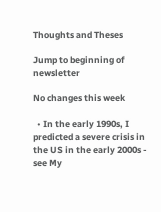Thoughts and Theses

Jump to beginning of newsletter

No changes this week

  • In the early 1990s, I predicted a severe crisis in the US in the early 2000s - see My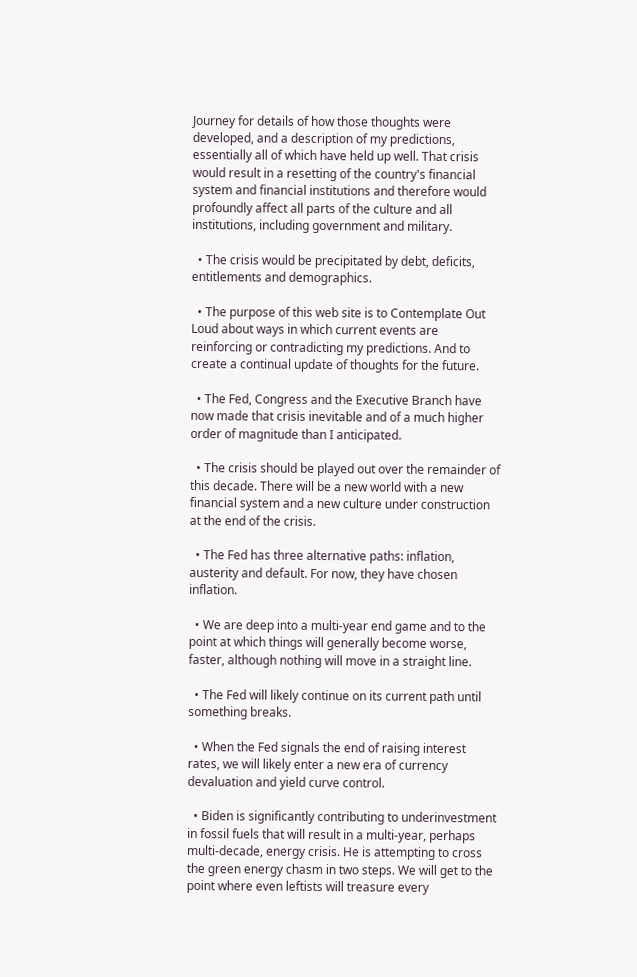Journey for details of how those thoughts were developed, and a description of my predictions, essentially all of which have held up well. That crisis would result in a resetting of the country's financial system and financial institutions and therefore would profoundly affect all parts of the culture and all institutions, including government and military.

  • The crisis would be precipitated by debt, deficits, entitlements and demographics.

  • The purpose of this web site is to Contemplate Out Loud about ways in which current events are reinforcing or contradicting my predictions. And to create a continual update of thoughts for the future.

  • The Fed, Congress and the Executive Branch have now made that crisis inevitable and of a much higher order of magnitude than I anticipated.

  • The crisis should be played out over the remainder of this decade. There will be a new world with a new financial system and a new culture under construction at the end of the crisis.

  • The Fed has three alternative paths: inflation, austerity and default. For now, they have chosen inflation.

  • We are deep into a multi-year end game and to the point at which things will generally become worse, faster, although nothing will move in a straight line.

  • The Fed will likely continue on its current path until something breaks.

  • When the Fed signals the end of raising interest rates, we will likely enter a new era of currency devaluation and yield curve control.

  • Biden is significantly contributing to underinvestment in fossil fuels that will result in a multi-year, perhaps multi-decade, energy crisis. He is attempting to cross the green energy chasm in two steps. We will get to the point where even leftists will treasure every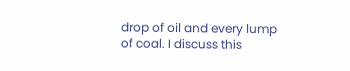drop of oil and every lump of coal. I discuss this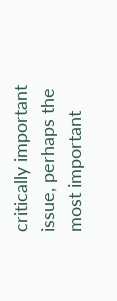critically important issue, perhaps the most important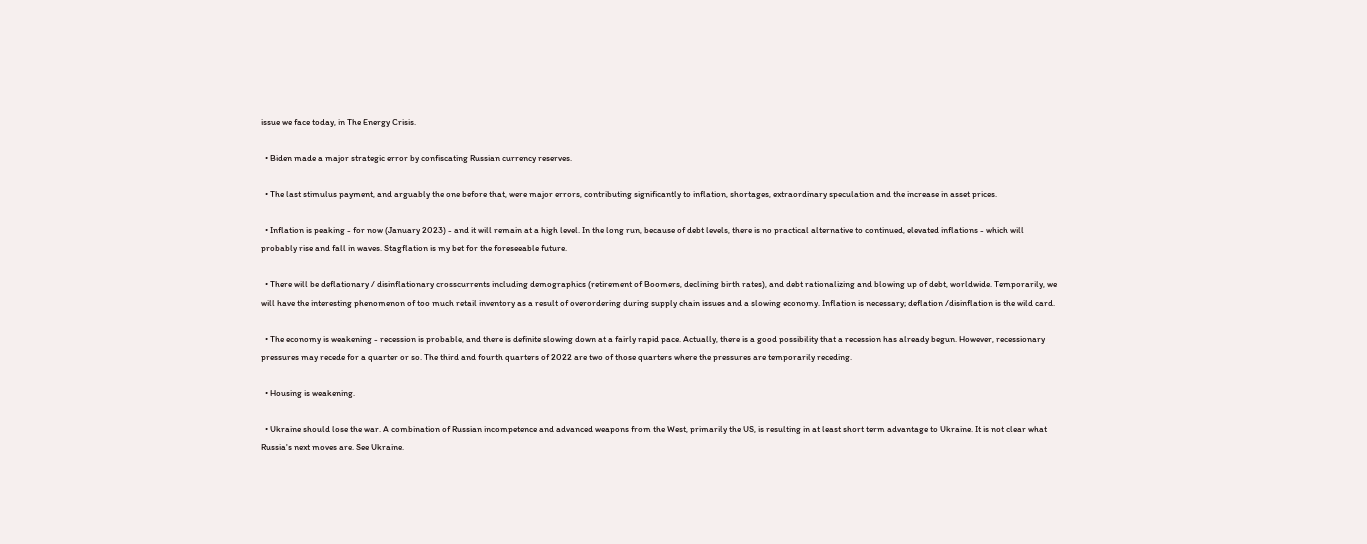issue we face today, in The Energy Crisis.

  • Biden made a major strategic error by confiscating Russian currency reserves.

  • The last stimulus payment, and arguably the one before that, were major errors, contributing significantly to inflation, shortages, extraordinary speculation and the increase in asset prices.

  • Inflation is peaking - for now (January 2023) - and it will remain at a high level. In the long run, because of debt levels, there is no practical alternative to continued, elevated inflations - which will probably rise and fall in waves. Stagflation is my bet for the foreseeable future.

  • There will be deflationary / disinflationary crosscurrents including demographics (retirement of Boomers, declining birth rates), and debt rationalizing and blowing up of debt, worldwide. Temporarily, we will have the interesting phenomenon of too much retail inventory as a result of overordering during supply chain issues and a slowing economy. Inflation is necessary; deflation /disinflation is the wild card.

  • The economy is weakening - recession is probable, and there is definite slowing down at a fairly rapid pace. Actually, there is a good possibility that a recession has already begun. However, recessionary pressures may recede for a quarter or so. The third and fourth quarters of 2022 are two of those quarters where the pressures are temporarily receding.

  • Housing is weakening.

  • Ukraine should lose the war. A combination of Russian incompetence and advanced weapons from the West, primarily the US, is resulting in at least short term advantage to Ukraine. It is not clear what Russia's next moves are. See Ukraine.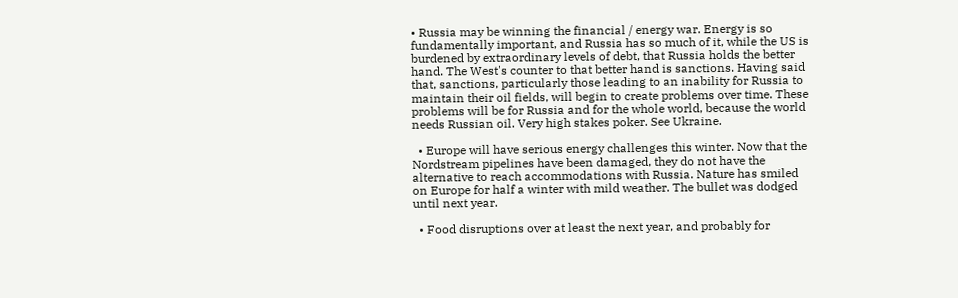• Russia may be winning the financial / energy war. Energy is so fundamentally important, and Russia has so much of it, while the US is burdened by extraordinary levels of debt, that Russia holds the better hand. The West's counter to that better hand is sanctions. Having said that, sanctions, particularly those leading to an inability for Russia to maintain their oil fields, will begin to create problems over time. These problems will be for Russia and for the whole world, because the world needs Russian oil. Very high stakes poker. See Ukraine.

  • Europe will have serious energy challenges this winter. Now that the Nordstream pipelines have been damaged, they do not have the alternative to reach accommodations with Russia. Nature has smiled on Europe for half a winter with mild weather. The bullet was dodged until next year.

  • Food disruptions over at least the next year, and probably for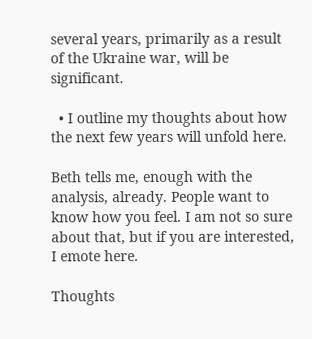several years, primarily as a result of the Ukraine war, will be significant.

  • I outline my thoughts about how the next few years will unfold here.

Beth tells me, enough with the analysis, already. People want to know how you feel. I am not so sure about that, but if you are interested, I emote here.

Thoughts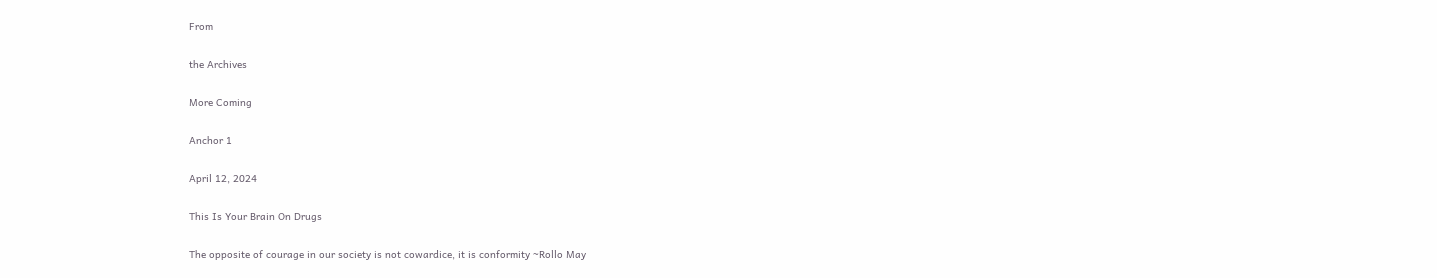From

the Archives

More Coming

Anchor 1

April 12, 2024

This Is Your Brain On Drugs

The opposite of courage in our society is not cowardice, it is conformity ~Rollo May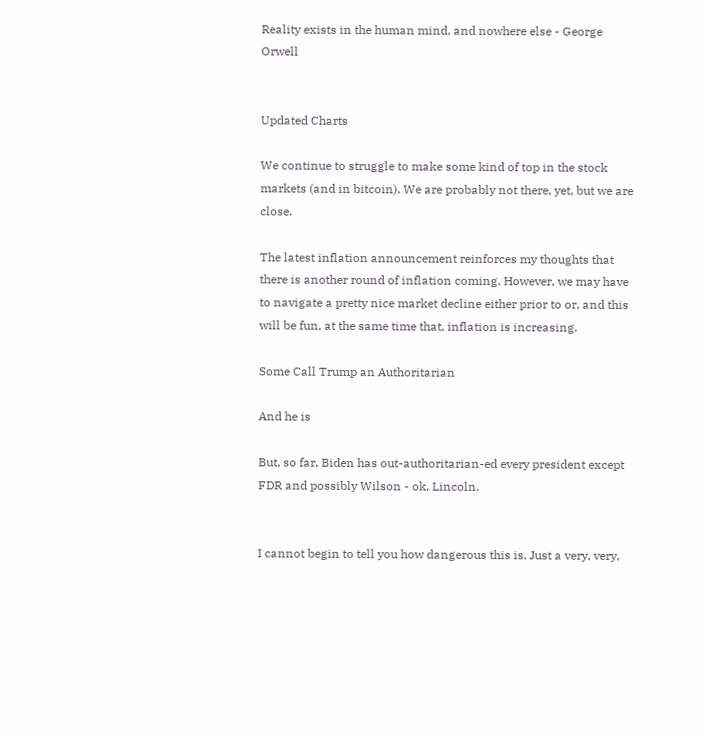Reality exists in the human mind, and nowhere else - George Orwell


Updated Charts

We continue to struggle to make some kind of top in the stock markets (and in bitcoin). We are probably not there, yet, but we are close.

The latest inflation announcement reinforces my thoughts that there is another round of inflation coming. However, we may have to navigate a pretty nice market decline either prior to or, and this will be fun, at the same time that, inflation is increasing.

Some Call Trump an Authoritarian

And he is

But, so far, Biden has out-authoritarian-ed every president except FDR and possibly Wilson - ok, Lincoln.


I cannot begin to tell you how dangerous this is. Just a very, very,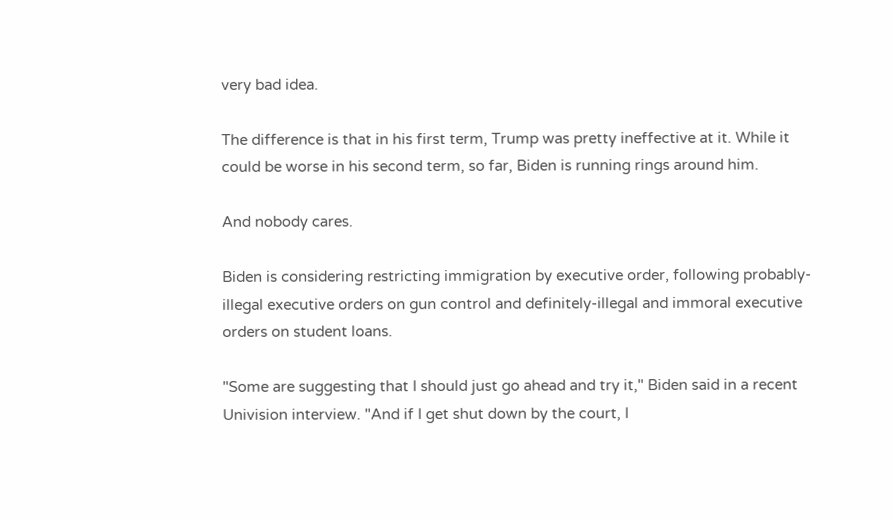very bad idea.

The difference is that in his first term, Trump was pretty ineffective at it. While it could be worse in his second term, so far, Biden is running rings around him.

And nobody cares.

Biden is considering restricting immigration by executive order, following probably-illegal executive orders on gun control and definitely-illegal and immoral executive orders on student loans.

"Some are suggesting that I should just go ahead and try it," Biden said in a recent Univision interview. "And if I get shut down by the court, I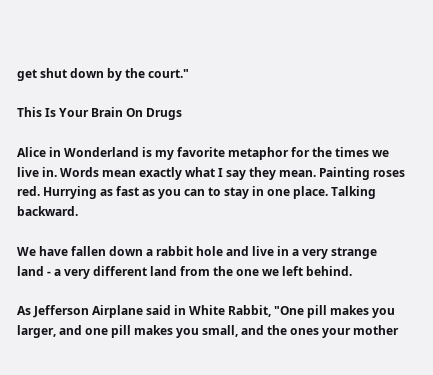get shut down by the court."

This Is Your Brain On Drugs

Alice in Wonderland is my favorite metaphor for the times we live in. Words mean exactly what I say they mean. Painting roses red. Hurrying as fast as you can to stay in one place. Talking backward.

We have fallen down a rabbit hole and live in a very strange land - a very different land from the one we left behind.

As Jefferson Airplane said in White Rabbit, "One pill makes you larger, and one pill makes you small, and the ones your mother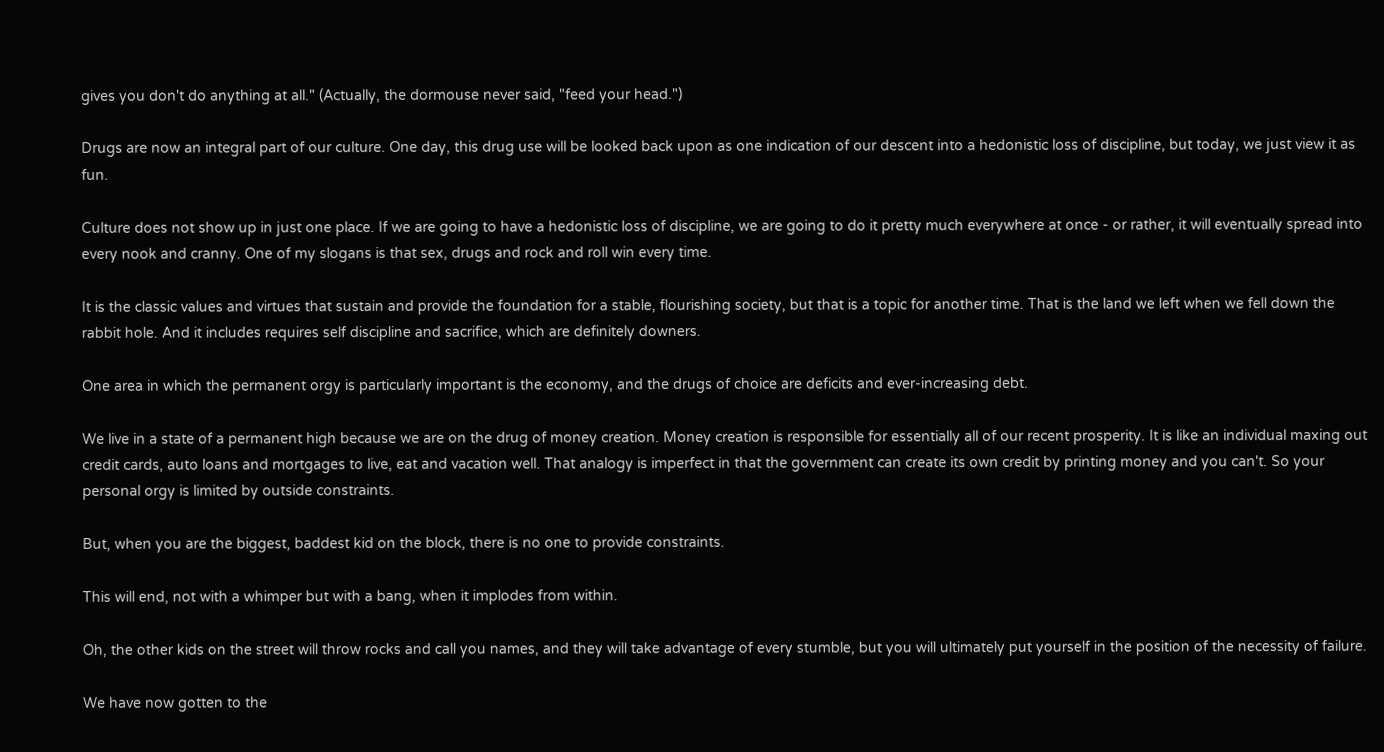gives you don't do anything at all." (Actually, the dormouse never said, "feed your head.")

Drugs are now an integral part of our culture. One day, this drug use will be looked back upon as one indication of our descent into a hedonistic loss of discipline, but today, we just view it as fun.

Culture does not show up in just one place. If we are going to have a hedonistic loss of discipline, we are going to do it pretty much everywhere at once - or rather, it will eventually spread into every nook and cranny. One of my slogans is that sex, drugs and rock and roll win every time.

It is the classic values and virtues that sustain and provide the foundation for a stable, flourishing society, but that is a topic for another time. That is the land we left when we fell down the rabbit hole. And it includes requires self discipline and sacrifice, which are definitely downers.

One area in which the permanent orgy is particularly important is the economy, and the drugs of choice are deficits and ever-increasing debt.

We live in a state of a permanent high because we are on the drug of money creation. Money creation is responsible for essentially all of our recent prosperity. It is like an individual maxing out credit cards, auto loans and mortgages to live, eat and vacation well. That analogy is imperfect in that the government can create its own credit by printing money and you can't. So your personal orgy is limited by outside constraints.

But, when you are the biggest, baddest kid on the block, there is no one to provide constraints.

This will end, not with a whimper but with a bang, when it implodes from within.

Oh, the other kids on the street will throw rocks and call you names, and they will take advantage of every stumble, but you will ultimately put yourself in the position of the necessity of failure.

We have now gotten to the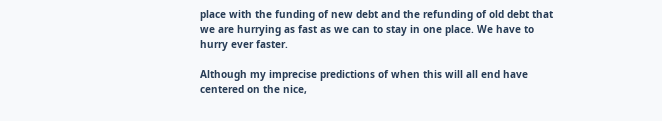place with the funding of new debt and the refunding of old debt that we are hurrying as fast as we can to stay in one place. We have to hurry ever faster.

Although my imprecise predictions of when this will all end have centered on the nice,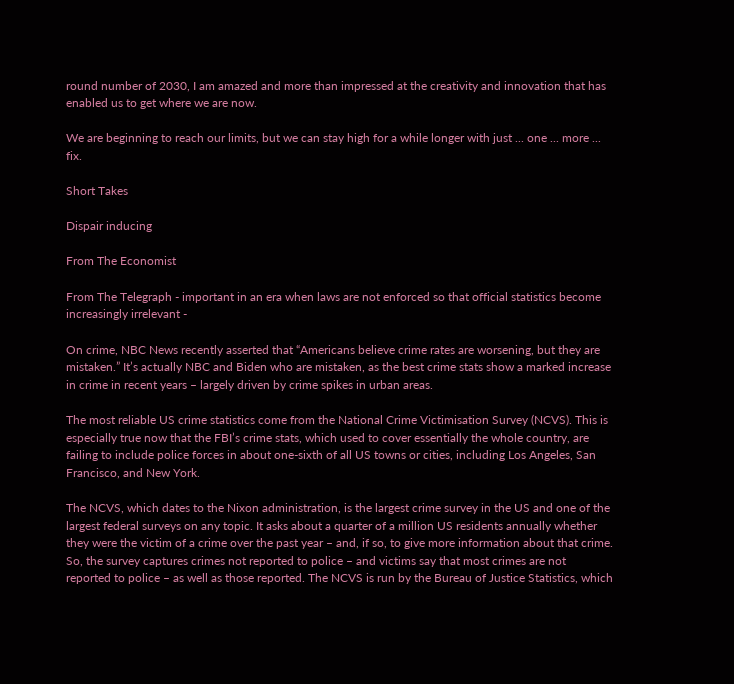round number of 2030, I am amazed and more than impressed at the creativity and innovation that has enabled us to get where we are now.

We are beginning to reach our limits, but we can stay high for a while longer with just ... one ... more ... fix.

Short Takes

Dispair inducing

From The Economist

From The Telegraph - important in an era when laws are not enforced so that official statistics become increasingly irrelevant -

On crime, NBC News recently asserted that “Americans believe crime rates are worsening, but they are mistaken.” It’s actually NBC and Biden who are mistaken, as the best crime stats show a marked increase in crime in recent years – largely driven by crime spikes in urban areas.

The most reliable US crime statistics come from the National Crime Victimisation Survey (NCVS). This is especially true now that the FBI’s crime stats, which used to cover essentially the whole country, are failing to include police forces in about one-sixth of all US towns or cities, including Los Angeles, San Francisco, and New York.

The NCVS, which dates to the Nixon administration, is the largest crime survey in the US and one of the largest federal surveys on any topic. It asks about a quarter of a million US residents annually whether they were the victim of a crime over the past year – and, if so, to give more information about that crime. So, the survey captures crimes not reported to police – and victims say that most crimes are not reported to police – as well as those reported. The NCVS is run by the Bureau of Justice Statistics, which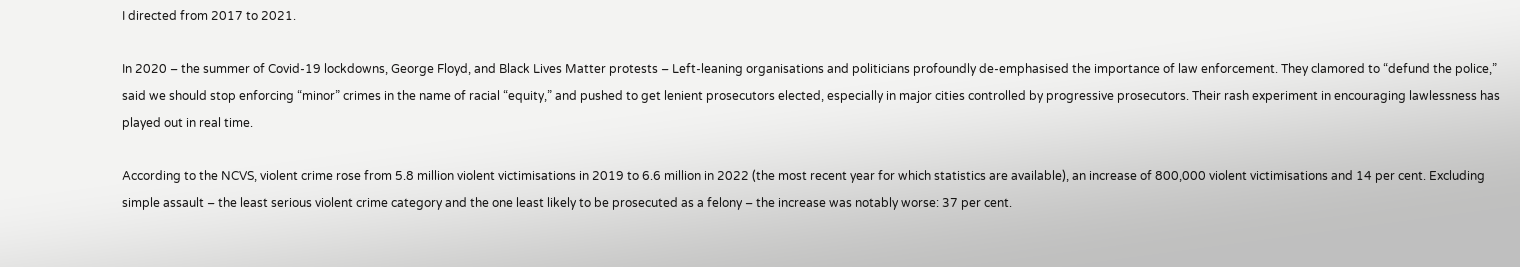I directed from 2017 to 2021.

In 2020 – the summer of Covid-19 lockdowns, George Floyd, and Black Lives Matter protests – Left-leaning organisations and politicians profoundly de-emphasised the importance of law enforcement. They clamored to “defund the police,” said we should stop enforcing “minor” crimes in the name of racial “equity,” and pushed to get lenient prosecutors elected, especially in major cities controlled by progressive prosecutors. Their rash experiment in encouraging lawlessness has played out in real time.

According to the NCVS, violent crime rose from 5.8 million violent victimisations in 2019 to 6.6 million in 2022 (the most recent year for which statistics are available), an increase of 800,000 violent victimisations and 14 per cent. Excluding simple assault – the least serious violent crime category and the one least likely to be prosecuted as a felony – the increase was notably worse: 37 per cent.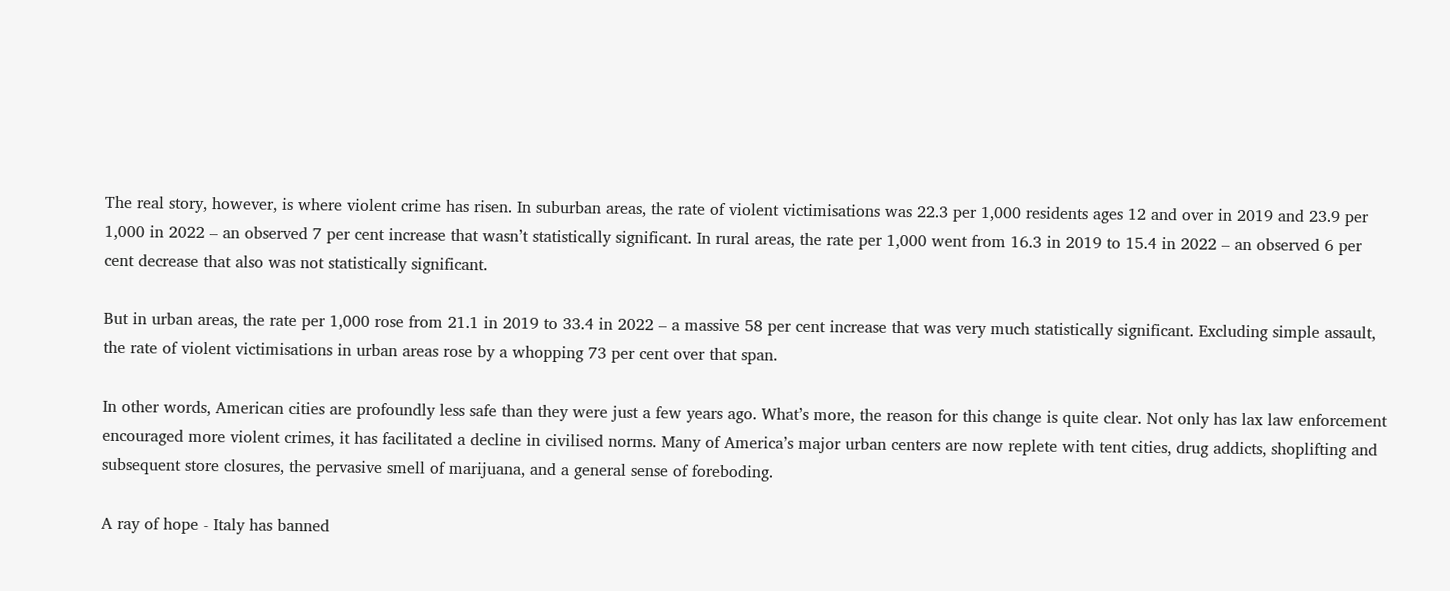The real story, however, is where violent crime has risen. In suburban areas, the rate of violent victimisations was 22.3 per 1,000 residents ages 12 and over in 2019 and 23.9 per 1,000 in 2022 – an observed 7 per cent increase that wasn’t statistically significant. In rural areas, the rate per 1,000 went from 16.3 in 2019 to 15.4 in 2022 – an observed 6 per cent decrease that also was not statistically significant.

But in urban areas, the rate per 1,000 rose from 21.1 in 2019 to 33.4 in 2022 – a massive 58 per cent increase that was very much statistically significant. Excluding simple assault, the rate of violent victimisations in urban areas rose by a whopping 73 per cent over that span.

In other words, American cities are profoundly less safe than they were just a few years ago. What’s more, the reason for this change is quite clear. Not only has lax law enforcement encouraged more violent crimes, it has facilitated a decline in civilised norms. Many of America’s major urban centers are now replete with tent cities, drug addicts, shoplifting and subsequent store closures, the pervasive smell of marijuana, and a general sense of foreboding.

A ray of hope - Italy has banned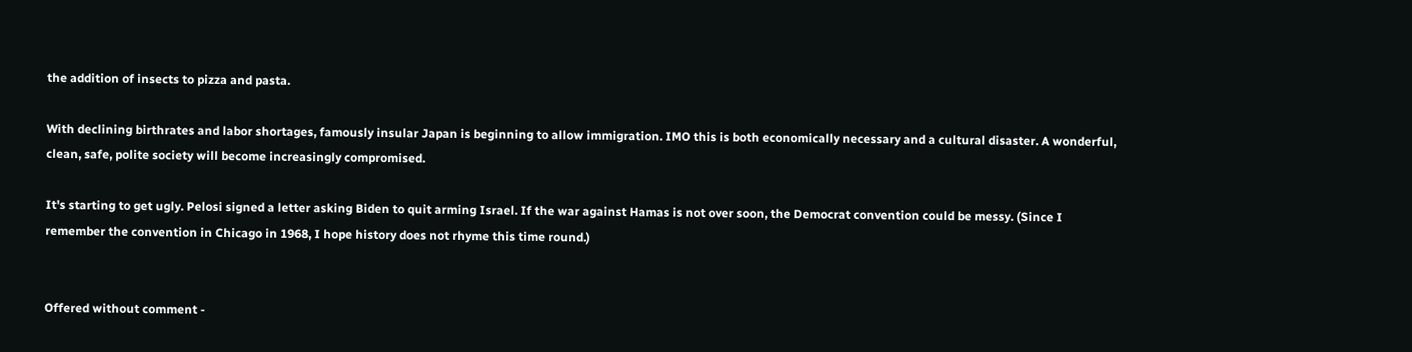the addition of insects to pizza and pasta.

With declining birthrates and labor shortages, famously insular Japan is beginning to allow immigration. IMO this is both economically necessary and a cultural disaster. A wonderful, clean, safe, polite society will become increasingly compromised.

It's starting to get ugly. Pelosi signed a letter asking Biden to quit arming Israel. If the war against Hamas is not over soon, the Democrat convention could be messy. (Since I remember the convention in Chicago in 1968, I hope history does not rhyme this time round.)


Offered without comment -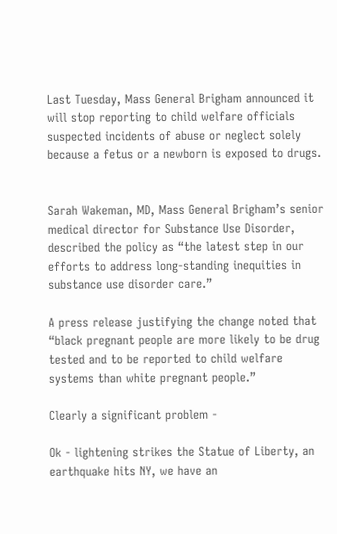Last Tuesday, Mass General Brigham announced it will stop reporting to child welfare officials suspected incidents of abuse or neglect solely because a fetus or a newborn is exposed to drugs.


Sarah Wakeman, MD, Mass General Brigham’s senior medical director for Substance Use Disorder, described the policy as “the latest step in our efforts to address long-standing inequities in substance use disorder care.”

A press release justifying the change noted that “black pregnant people are more likely to be drug tested and to be reported to child welfare systems than white pregnant people.”

Clearly a significant problem -

Ok - lightening strikes the Statue of Liberty, an earthquake hits NY, we have an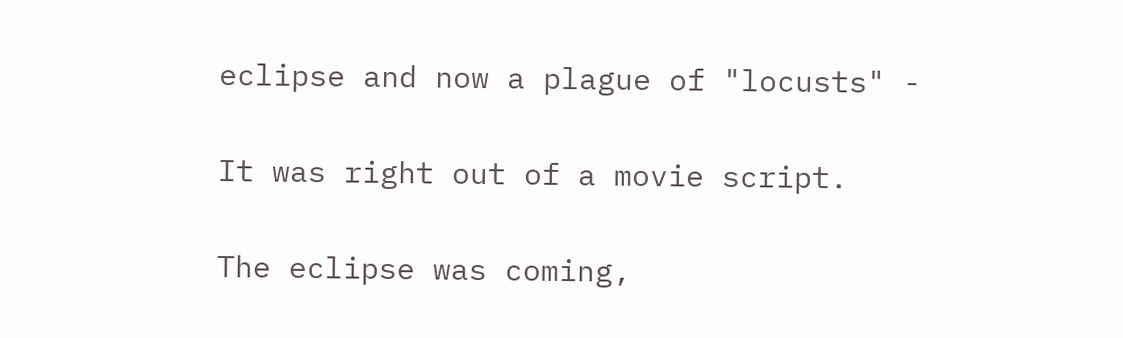eclipse and now a plague of "locusts" -

It was right out of a movie script.

The eclipse was coming,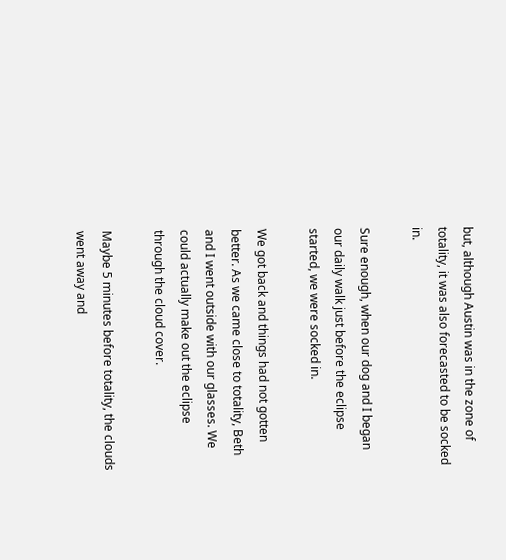but, although Austin was in the zone of totality, it was also forecasted to be socked in.

Sure enough, when our dog and I began our daily walk just before the eclipse started, we were socked in.

We got back and things had not gotten better. As we came close to totality, Beth and I went outside with our glasses. We could actually make out the eclipse through the cloud cover.

Maybe 5 minutes before totality, the clouds went away and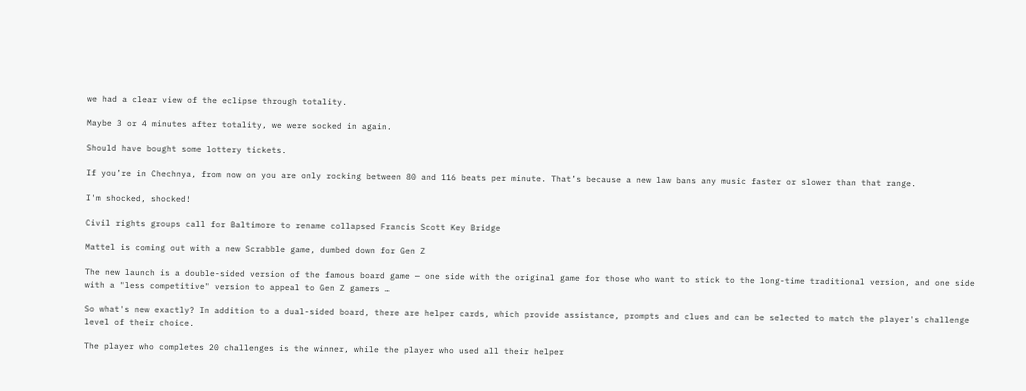we had a clear view of the eclipse through totality.

Maybe 3 or 4 minutes after totality, we were socked in again.

Should have bought some lottery tickets.

If you’re in Chechnya, from now on you are only rocking between 80 and 116 beats per minute. That’s because a new law bans any music faster or slower than that range.

I'm shocked, shocked!

Civil rights groups call for Baltimore to rename collapsed Francis Scott Key Bridge

Mattel is coming out with a new Scrabble game, dumbed down for Gen Z

The new launch is a double-sided version of the famous board game — one side with the original game for those who want to stick to the long-time traditional version, and one side with a "less competitive" version to appeal to Gen Z gamers …

So what's new exactly? In addition to a dual-sided board, there are helper cards, which provide assistance, prompts and clues and can be selected to match the player's challenge level of their choice.

The player who completes 20 challenges is the winner, while the player who used all their helper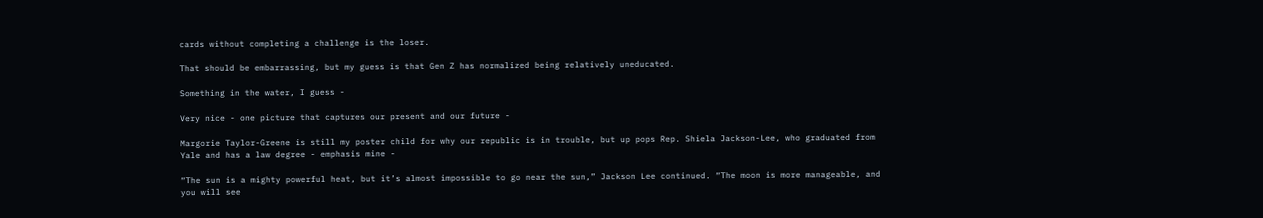cards without completing a challenge is the loser.

That should be embarrassing, but my guess is that Gen Z has normalized being relatively uneducated.

Something in the water, I guess -

Very nice - one picture that captures our present and our future -

Margorie Taylor-Greene is still my poster child for why our republic is in trouble, but up pops Rep. Shiela Jackson-Lee, who graduated from Yale and has a law degree - emphasis mine -

“The sun is a mighty powerful heat, but it’s almost impossible to go near the sun,” Jackson Lee continued. “The moon is more manageable, and you will see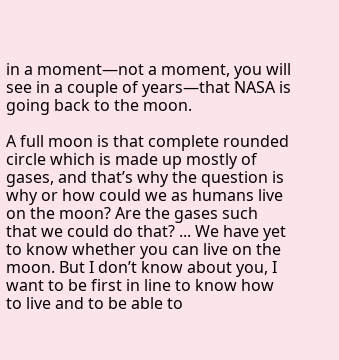in a moment—not a moment, you will see in a couple of years—that NASA is going back to the moon.

A full moon is that complete rounded circle which is made up mostly of gases, and that’s why the question is why or how could we as humans live on the moon? Are the gases such that we could do that? ... We have yet to know whether you can live on the moon. But I don’t know about you, I want to be first in line to know how to live and to be able to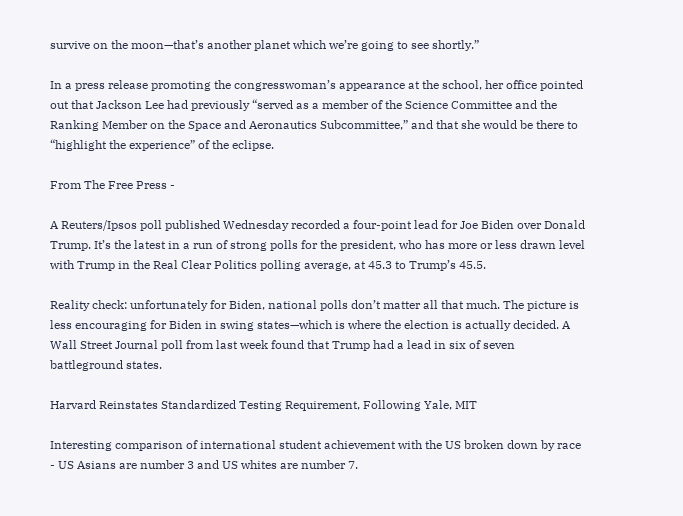survive on the moon—that’s another planet which we’re going to see shortly.”

In a press release promoting the congresswoman’s appearance at the school, her office pointed out that Jackson Lee had previously “served as a member of the Science Committee and the Ranking Member on the Space and Aeronautics Subcommittee,” and that she would be there to “highlight the experience” of the eclipse.

From The Free Press -

A Reuters/Ipsos poll published Wednesday recorded a four-point lead for Joe Biden over Donald Trump. It’s the latest in a run of strong polls for the president, who has more or less drawn level with Trump in the Real Clear Politics polling average, at 45.3 to Trump’s 45.5.

Reality check: unfortunately for Biden, national polls don’t matter all that much. The picture is less encouraging for Biden in swing states—which is where the election is actually decided. A Wall Street Journal poll from last week found that Trump had a lead in six of seven battleground states.

Harvard Reinstates Standardized Testing Requirement, Following Yale, MIT

Interesting comparison of international student achievement with the US broken down by race - US Asians are number 3 and US whites are number 7.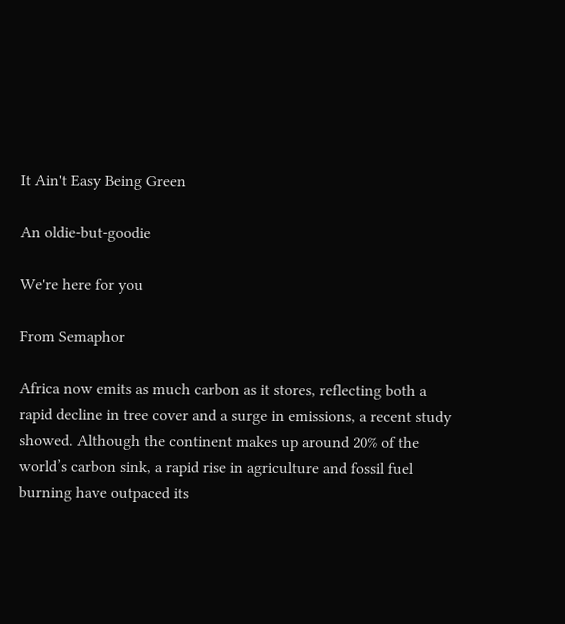It Ain't Easy Being Green

An oldie-but-goodie

We're here for you

From Semaphor

Africa now emits as much carbon as it stores, reflecting both a rapid decline in tree cover and a surge in emissions, a recent study showed. Although the continent makes up around 20% of the world’s carbon sink, a rapid rise in agriculture and fossil fuel burning have outpaced its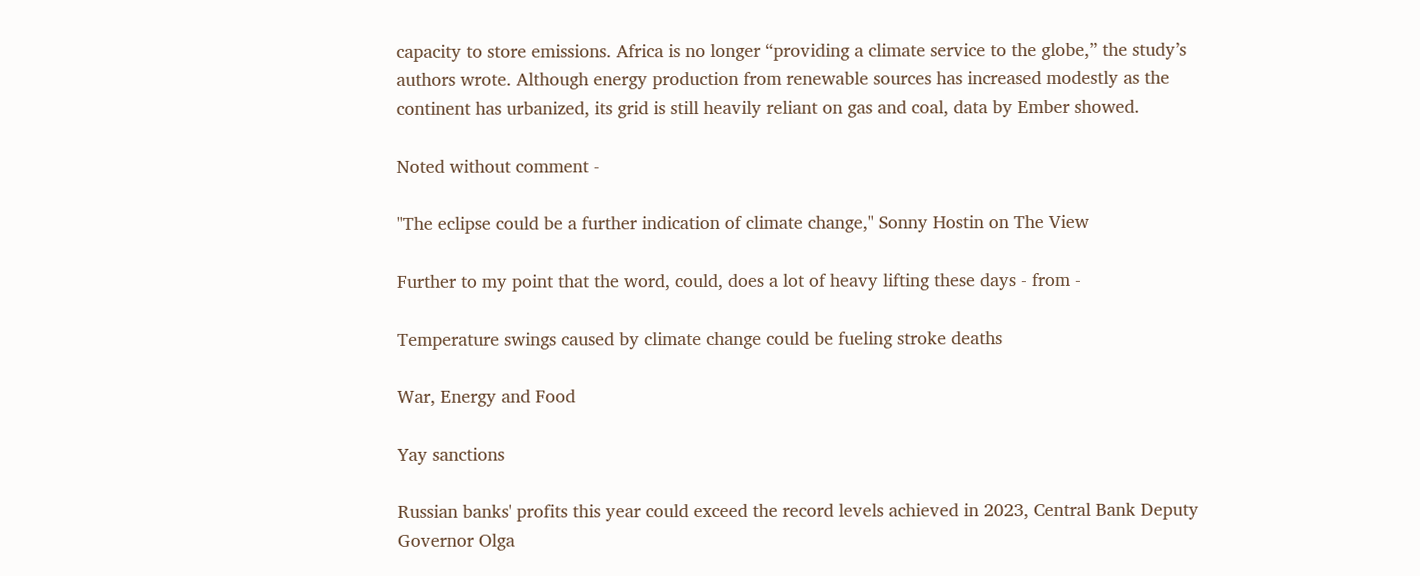capacity to store emissions. Africa is no longer “providing a climate service to the globe,” the study’s authors wrote. Although energy production from renewable sources has increased modestly as the continent has urbanized, its grid is still heavily reliant on gas and coal, data by Ember showed.

Noted without comment -

"The eclipse could be a further indication of climate change," Sonny Hostin on The View

Further to my point that the word, could, does a lot of heavy lifting these days - from -

Temperature swings caused by climate change could be fueling stroke deaths

War, Energy and Food

Yay sanctions

Russian banks' profits this year could exceed the record levels achieved in 2023, Central Bank Deputy Governor Olga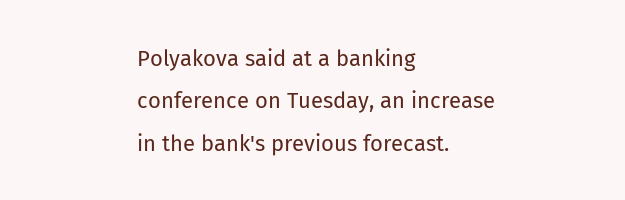Polyakova said at a banking conference on Tuesday, an increase in the bank's previous forecast.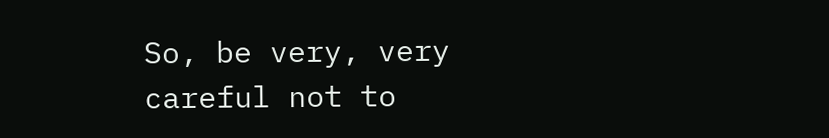So, be very, very careful not to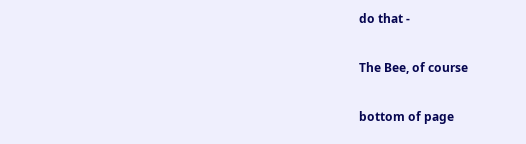do that -

The Bee, of course

bottom of page